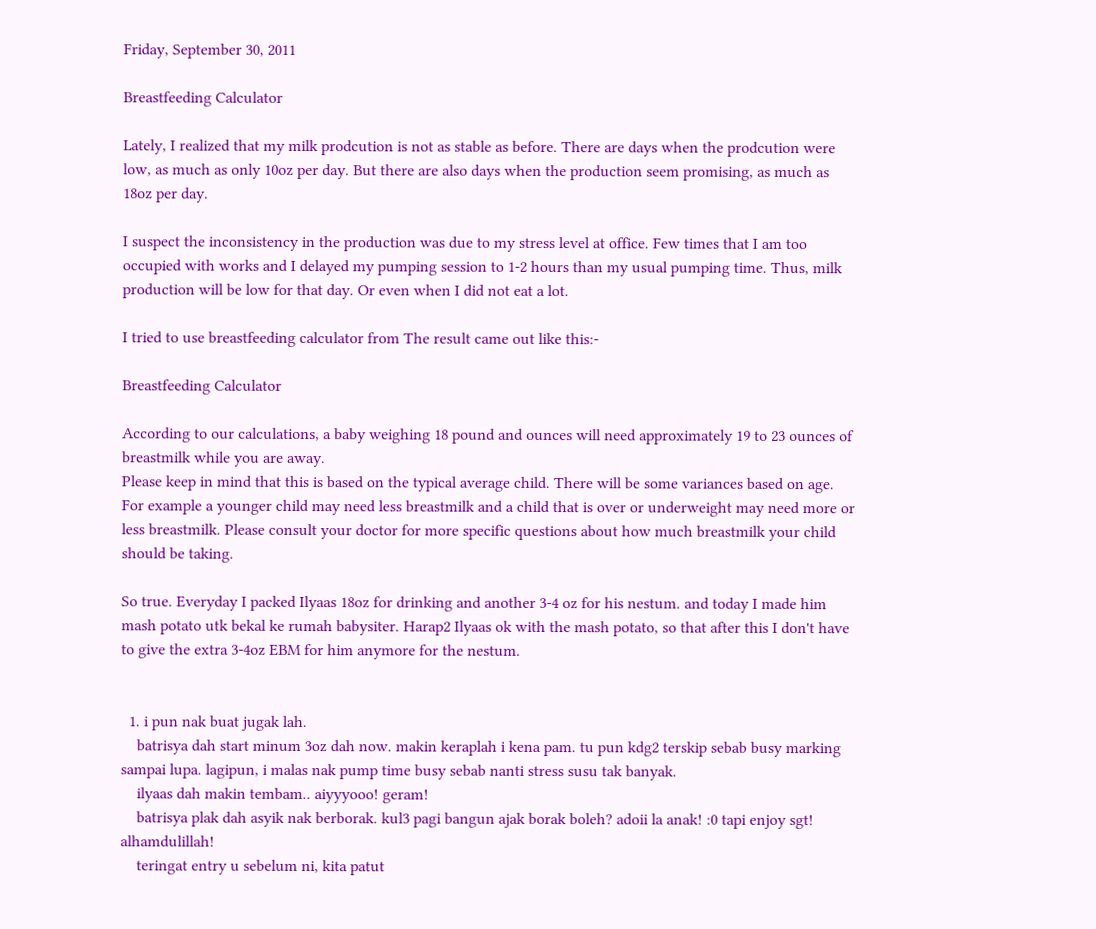Friday, September 30, 2011

Breastfeeding Calculator

Lately, I realized that my milk prodcution is not as stable as before. There are days when the prodcution were  low, as much as only 10oz per day. But there are also days when the production seem promising, as much as 18oz per day.

I suspect the inconsistency in the production was due to my stress level at office. Few times that I am too occupied with works and I delayed my pumping session to 1-2 hours than my usual pumping time. Thus, milk production will be low for that day. Or even when I did not eat a lot.

I tried to use breastfeeding calculator from The result came out like this:-

Breastfeeding Calculator

According to our calculations, a baby weighing 18 pound and ounces will need approximately 19 to 23 ounces of breastmilk while you are away.
Please keep in mind that this is based on the typical average child. There will be some variances based on age. For example a younger child may need less breastmilk and a child that is over or underweight may need more or less breastmilk. Please consult your doctor for more specific questions about how much breastmilk your child should be taking.

So true. Everyday I packed Ilyaas 18oz for drinking and another 3-4 oz for his nestum. and today I made him mash potato utk bekal ke rumah babysiter. Harap2 Ilyaas ok with the mash potato, so that after this I don't have to give the extra 3-4oz EBM for him anymore for the nestum.


  1. i pun nak buat jugak lah.
    batrisya dah start minum 3oz dah now. makin keraplah i kena pam. tu pun kdg2 terskip sebab busy marking sampai lupa. lagipun, i malas nak pump time busy sebab nanti stress susu tak banyak.
    ilyaas dah makin tembam.. aiyyyooo! geram!
    batrisya plak dah asyik nak berborak. kul3 pagi bangun ajak borak boleh? adoii la anak! :0 tapi enjoy sgt! alhamdulillah!
    teringat entry u sebelum ni, kita patut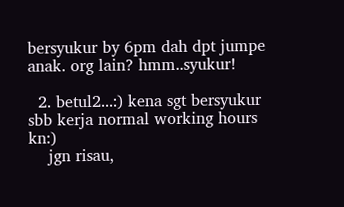bersyukur by 6pm dah dpt jumpe anak. org lain? hmm..syukur!

  2. betul2...:) kena sgt bersyukur sbb kerja normal working hours kn:)
    jgn risau,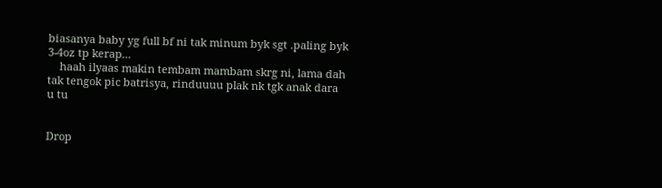biasanya baby yg full bf ni tak minum byk sgt .paling byk 3-4oz tp kerap...
    haah ilyaas makin tembam mambam skrg ni, lama dah tak tengok pic batrisya, rinduuuu plak nk tgk anak dara u tu


Drop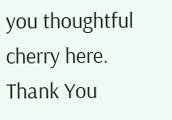you thoughtful cherry here. Thank You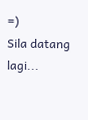=)
Sila datang lagi...